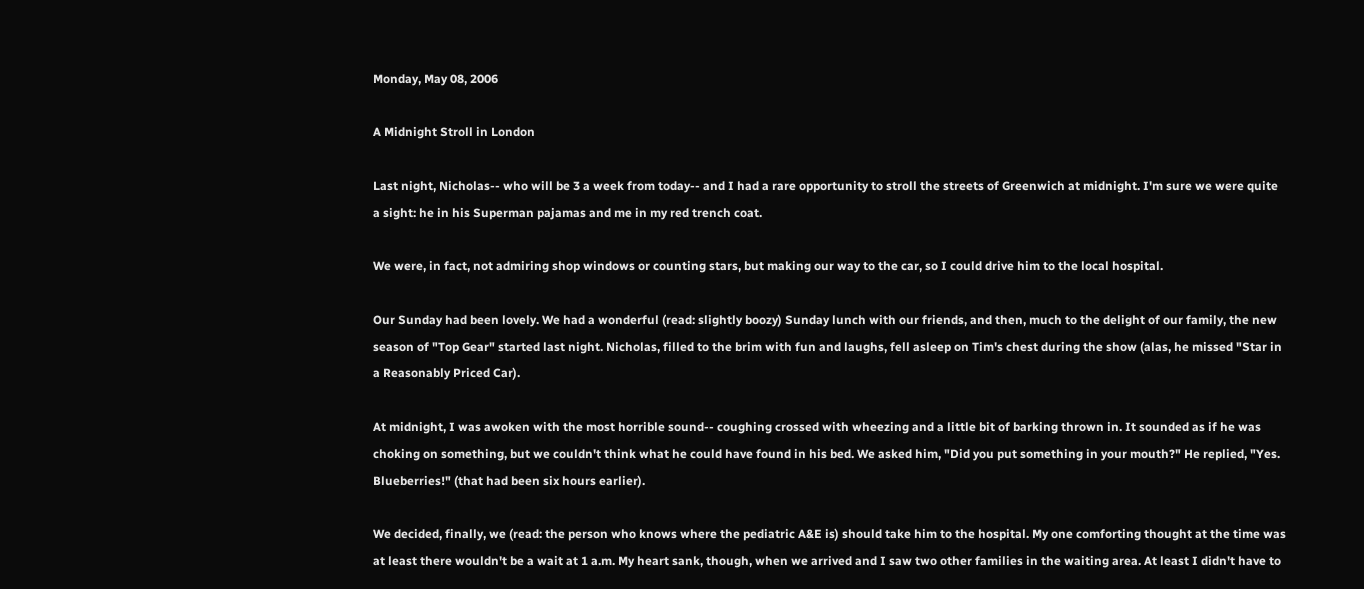Monday, May 08, 2006

A Midnight Stroll in London

Last night, Nicholas-- who will be 3 a week from today-- and I had a rare opportunity to stroll the streets of Greenwich at midnight. I'm sure we were quite a sight: he in his Superman pajamas and me in my red trench coat.

We were, in fact, not admiring shop windows or counting stars, but making our way to the car, so I could drive him to the local hospital.

Our Sunday had been lovely. We had a wonderful (read: slightly boozy) Sunday lunch with our friends, and then, much to the delight of our family, the new season of "Top Gear" started last night. Nicholas, filled to the brim with fun and laughs, fell asleep on Tim's chest during the show (alas, he missed "Star in a Reasonably Priced Car).

At midnight, I was awoken with the most horrible sound-- coughing crossed with wheezing and a little bit of barking thrown in. It sounded as if he was choking on something, but we couldn't think what he could have found in his bed. We asked him, "Did you put something in your mouth?" He replied, "Yes. Blueberries!" (that had been six hours earlier).

We decided, finally, we (read: the person who knows where the pediatric A&E is) should take him to the hospital. My one comforting thought at the time was at least there wouldn't be a wait at 1 a.m. My heart sank, though, when we arrived and I saw two other families in the waiting area. At least I didn't have to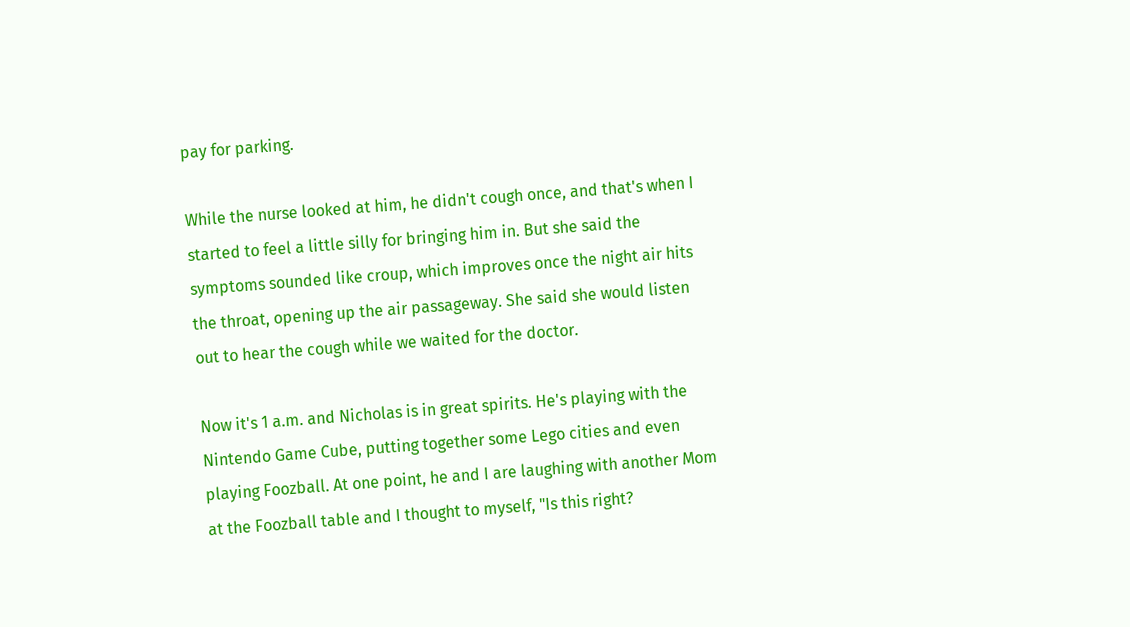pay for parking.

While the nurse looked at him, he didn't cough once, and that's when I started to feel a little silly for bringing him in. But she said the symptoms sounded like croup, which improves once the night air hits the throat, opening up the air passageway. She said she would listen out to hear the cough while we waited for the doctor.

Now it's 1 a.m. and Nicholas is in great spirits. He's playing with the Nintendo Game Cube, putting together some Lego cities and even playing Foozball. At one point, he and I are laughing with another Mom at the Foozball table and I thought to myself, "Is this right?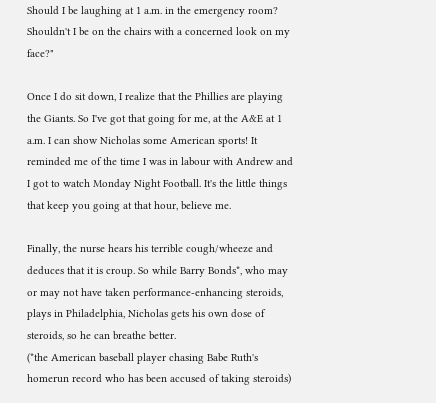Should I be laughing at 1 a.m. in the emergency room? Shouldn't I be on the chairs with a concerned look on my face?"

Once I do sit down, I realize that the Phillies are playing the Giants. So I've got that going for me, at the A&E at 1 a.m. I can show Nicholas some American sports! It reminded me of the time I was in labour with Andrew and I got to watch Monday Night Football. It's the little things that keep you going at that hour, believe me.

Finally, the nurse hears his terrible cough/wheeze and deduces that it is croup. So while Barry Bonds*, who may or may not have taken performance-enhancing steroids, plays in Philadelphia, Nicholas gets his own dose of steroids, so he can breathe better.
(*the American baseball player chasing Babe Ruth's homerun record who has been accused of taking steroids)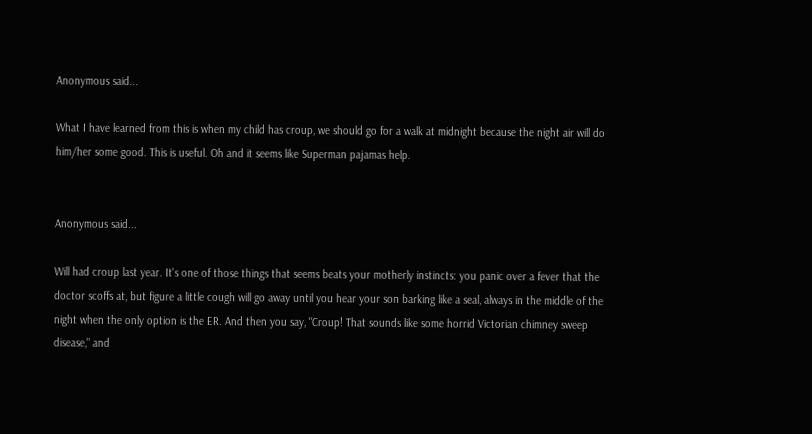Anonymous said...

What I have learned from this is when my child has croup, we should go for a walk at midnight because the night air will do him/her some good. This is useful. Oh and it seems like Superman pajamas help.


Anonymous said...

Will had croup last year. It's one of those things that seems beats your motherly instincts: you panic over a fever that the doctor scoffs at, but figure a little cough will go away until you hear your son barking like a seal, always in the middle of the night when the only option is the ER. And then you say, "Croup! That sounds like some horrid Victorian chimney sweep disease," and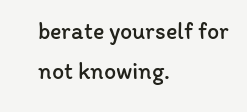berate yourself for not knowing.